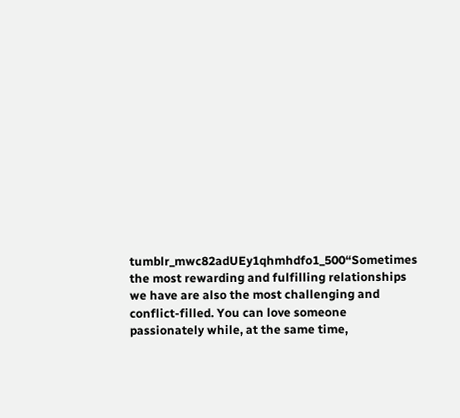tumblr_mwc82adUEy1qhmhdfo1_500“Sometimes the most rewarding and fulfilling relationships we have are also the most challenging and conflict-filled. You can love someone passionately while, at the same time,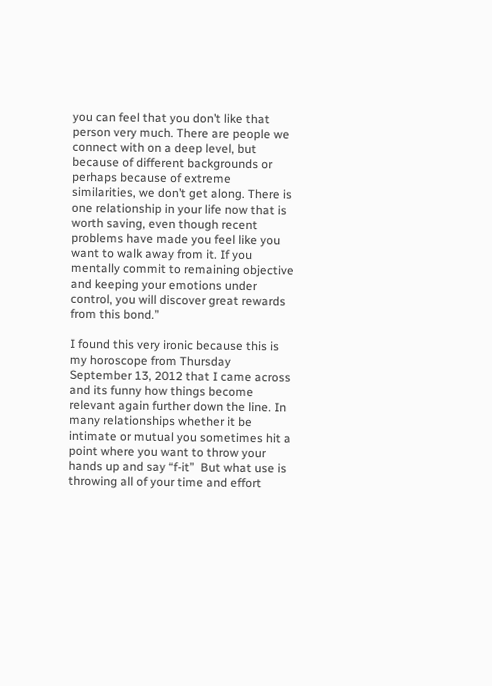you can feel that you don’t like that person very much. There are people we connect with on a deep level, but because of different backgrounds or perhaps because of extreme similarities, we don’t get along. There is one relationship in your life now that is worth saving, even though recent problems have made you feel like you want to walk away from it. If you mentally commit to remaining objective and keeping your emotions under control, you will discover great rewards from this bond.”

I found this very ironic because this is my horoscope from Thursday September 13, 2012 that I came across and its funny how things become relevant again further down the line. In many relationships whether it be intimate or mutual you sometimes hit a point where you want to throw your hands up and say “f-it”  But what use is throwing all of your time and effort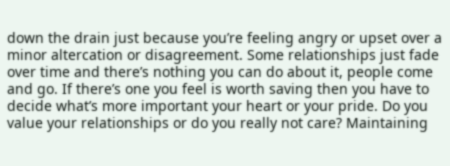down the drain just because you’re feeling angry or upset over a minor altercation or disagreement. Some relationships just fade over time and there’s nothing you can do about it, people come and go. If there’s one you feel is worth saving then you have to decide what’s more important your heart or your pride. Do you value your relationships or do you really not care? Maintaining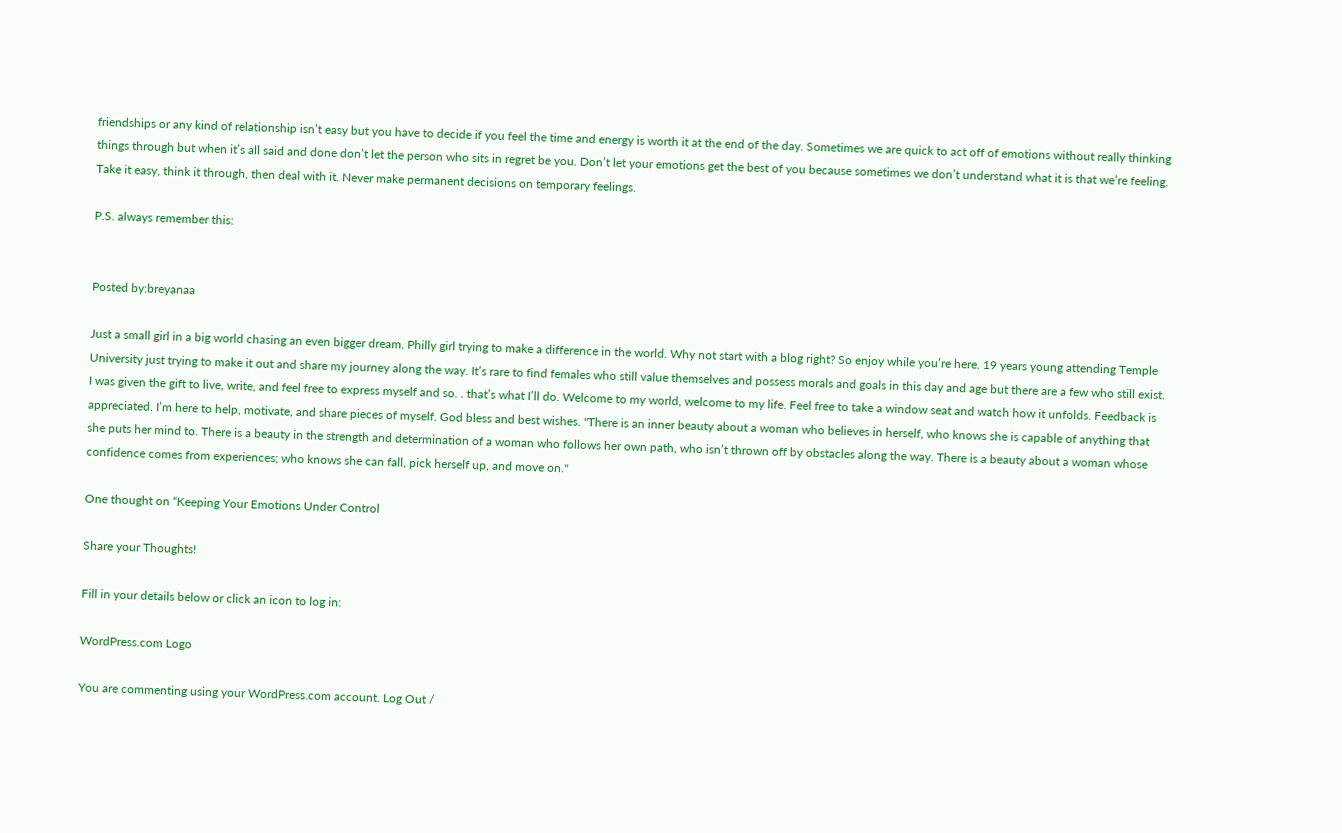friendships or any kind of relationship isn’t easy but you have to decide if you feel the time and energy is worth it at the end of the day. Sometimes we are quick to act off of emotions without really thinking things through but when it’s all said and done don’t let the person who sits in regret be you. Don’t let your emotions get the best of you because sometimes we don’t understand what it is that we’re feeling. Take it easy, think it through, then deal with it. Never make permanent decisions on temporary feelings.

P.S. always remember this:


Posted by:breyanaa

Just a small girl in a big world chasing an even bigger dream. Philly girl trying to make a difference in the world. Why not start with a blog right? So enjoy while you’re here. 19 years young attending Temple University just trying to make it out and share my journey along the way. It’s rare to find females who still value themselves and possess morals and goals in this day and age but there are a few who still exist. I was given the gift to live, write, and feel free to express myself and so. . that’s what I’ll do. Welcome to my world, welcome to my life. Feel free to take a window seat and watch how it unfolds. Feedback is appreciated. I’m here to help, motivate, and share pieces of myself. God bless and best wishes. "There is an inner beauty about a woman who believes in herself, who knows she is capable of anything that she puts her mind to. There is a beauty in the strength and determination of a woman who follows her own path, who isn’t thrown off by obstacles along the way. There is a beauty about a woman whose confidence comes from experiences; who knows she can fall, pick herself up, and move on."

One thought on “Keeping Your Emotions Under Control

Share your Thoughts!

Fill in your details below or click an icon to log in:

WordPress.com Logo

You are commenting using your WordPress.com account. Log Out /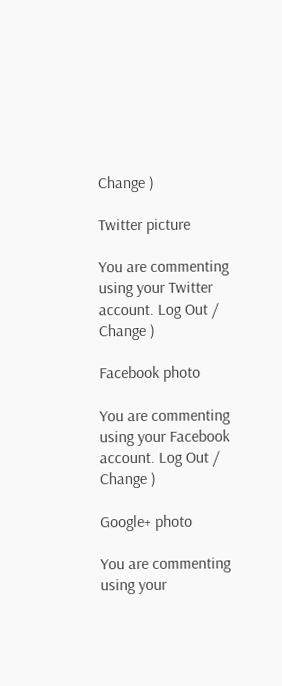Change )

Twitter picture

You are commenting using your Twitter account. Log Out / Change )

Facebook photo

You are commenting using your Facebook account. Log Out / Change )

Google+ photo

You are commenting using your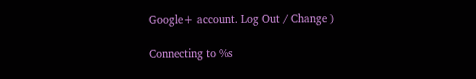Google+ account. Log Out / Change )

Connecting to %s